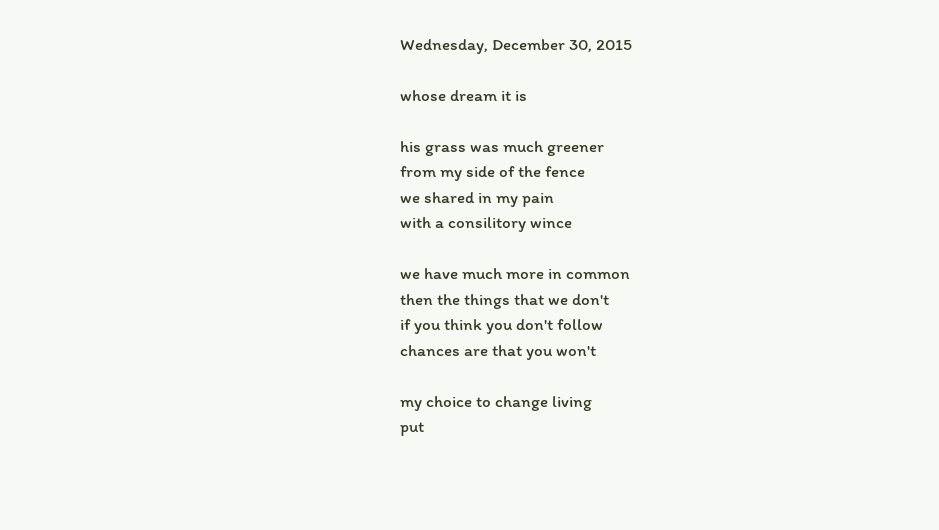Wednesday, December 30, 2015

whose dream it is

his grass was much greener
from my side of the fence
we shared in my pain
with a consilitory wince

we have much more in common
then the things that we don't
if you think you don't follow
chances are that you won't

my choice to change living
put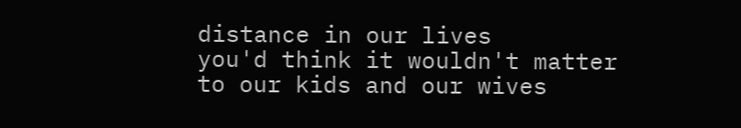distance in our lives
you'd think it wouldn't matter
to our kids and our wives